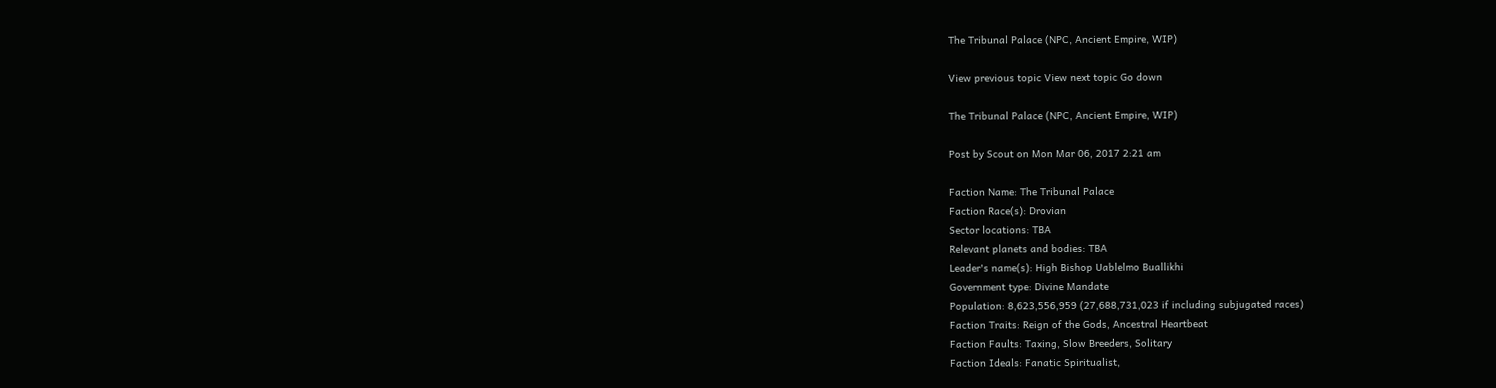The Tribunal Palace (NPC, Ancient Empire, WIP)

View previous topic View next topic Go down

The Tribunal Palace (NPC, Ancient Empire, WIP)

Post by Scout on Mon Mar 06, 2017 2:21 am

Faction Name: The Tribunal Palace
Faction Race(s): Drovian
Sector locations: TBA
Relevant planets and bodies: TBA
Leader's name(s): High Bishop Uablelmo Buallikhi
Government type: Divine Mandate
Population: 8,623,556,959 (27,688,731,023 if including subjugated races)
Faction Traits: Reign of the Gods, Ancestral Heartbeat
Faction Faults: Taxing, Slow Breeders, Solitary
Faction Ideals: Fanatic Spiritualist,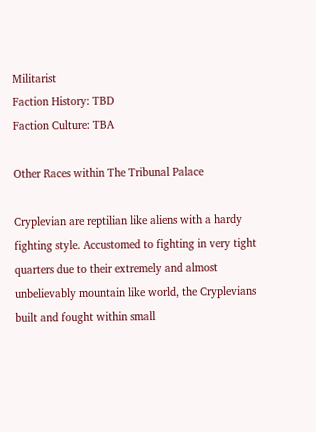Militarist
Faction History: TBD
Faction Culture: TBA

Other Races within The Tribunal Palace

Cryplevian are reptilian like aliens with a hardy fighting style. Accustomed to fighting in very tight quarters due to their extremely and almost unbelievably mountain like world, the Cryplevians built and fought within small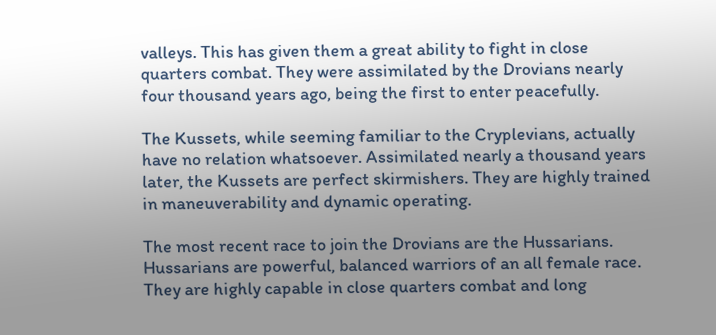valleys. This has given them a great ability to fight in close quarters combat. They were assimilated by the Drovians nearly four thousand years ago, being the first to enter peacefully.

The Kussets, while seeming familiar to the Cryplevians, actually have no relation whatsoever. Assimilated nearly a thousand years later, the Kussets are perfect skirmishers. They are highly trained in maneuverability and dynamic operating.

The most recent race to join the Drovians are the Hussarians. Hussarians are powerful, balanced warriors of an all female race. They are highly capable in close quarters combat and long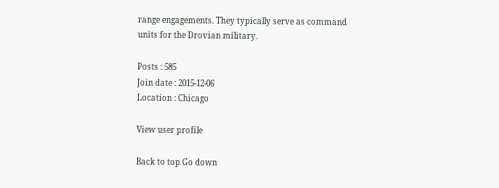range engagements. They typically serve as command units for the Drovian military.

Posts : 585
Join date : 2015-12-06
Location : Chicago

View user profile

Back to top Go down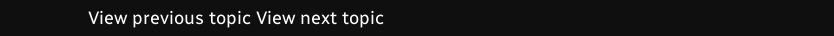View previous topic View next topic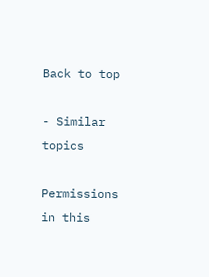Back to top

- Similar topics

Permissions in this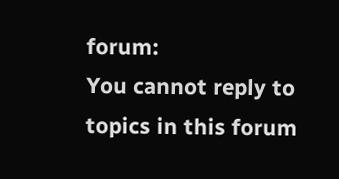forum:
You cannot reply to topics in this forum